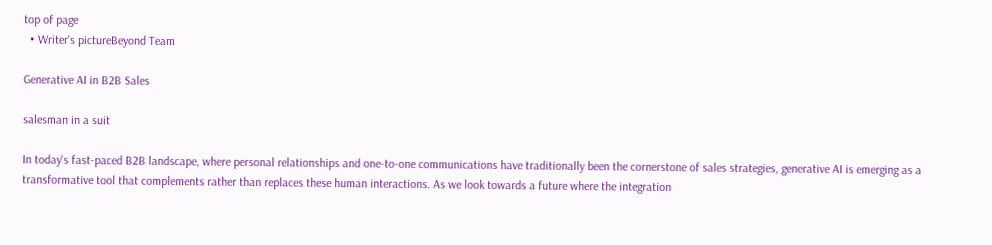top of page
  • Writer's pictureBeyond Team

Generative AI in B2B Sales

salesman in a suit

In today's fast-paced B2B landscape, where personal relationships and one-to-one communications have traditionally been the cornerstone of sales strategies, generative AI is emerging as a transformative tool that complements rather than replaces these human interactions. As we look towards a future where the integration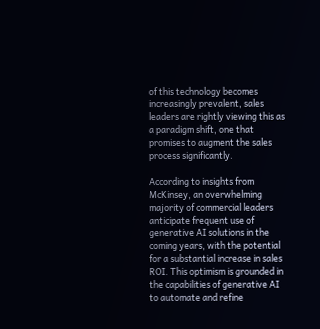of this technology becomes increasingly prevalent, sales leaders are rightly viewing this as a paradigm shift, one that promises to augment the sales process significantly.

According to insights from McKinsey, an overwhelming majority of commercial leaders anticipate frequent use of generative AI solutions in the coming years, with the potential for a substantial increase in sales ROI. This optimism is grounded in the capabilities of generative AI to automate and refine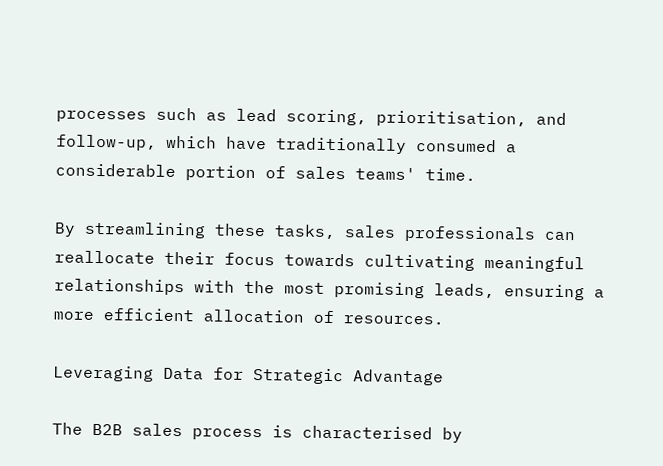processes such as lead scoring, prioritisation, and follow-up, which have traditionally consumed a considerable portion of sales teams' time.

By streamlining these tasks, sales professionals can reallocate their focus towards cultivating meaningful relationships with the most promising leads, ensuring a more efficient allocation of resources.

Leveraging Data for Strategic Advantage

The B2B sales process is characterised by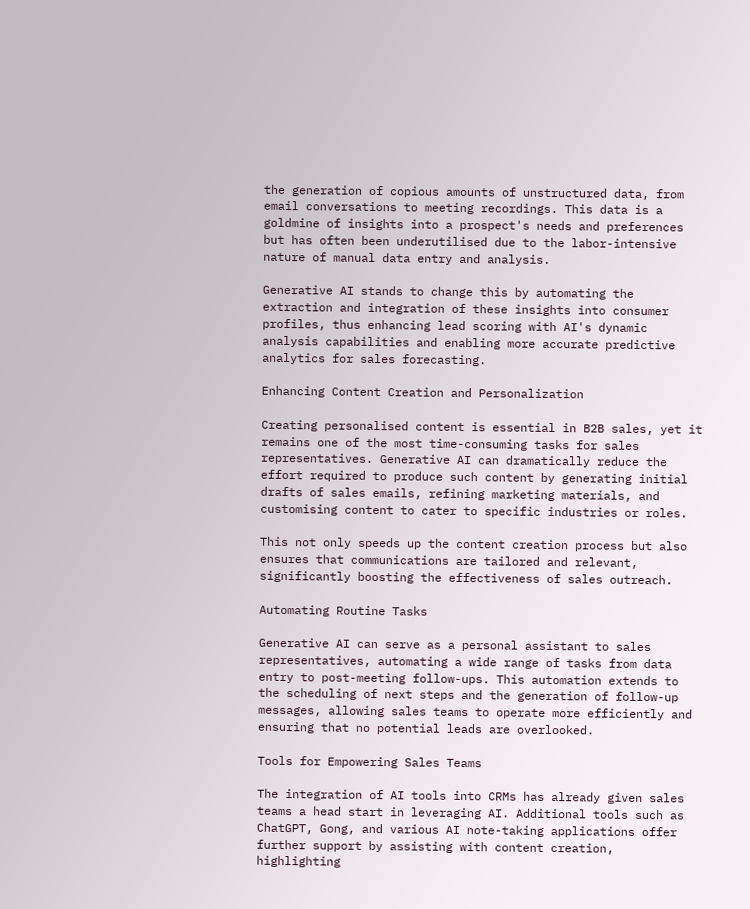the generation of copious amounts of unstructured data, from email conversations to meeting recordings. This data is a goldmine of insights into a prospect's needs and preferences but has often been underutilised due to the labor-intensive nature of manual data entry and analysis.

Generative AI stands to change this by automating the extraction and integration of these insights into consumer profiles, thus enhancing lead scoring with AI's dynamic analysis capabilities and enabling more accurate predictive analytics for sales forecasting.

Enhancing Content Creation and Personalization

Creating personalised content is essential in B2B sales, yet it remains one of the most time-consuming tasks for sales representatives. Generative AI can dramatically reduce the effort required to produce such content by generating initial drafts of sales emails, refining marketing materials, and customising content to cater to specific industries or roles.

This not only speeds up the content creation process but also ensures that communications are tailored and relevant, significantly boosting the effectiveness of sales outreach.

Automating Routine Tasks

Generative AI can serve as a personal assistant to sales representatives, automating a wide range of tasks from data entry to post-meeting follow-ups. This automation extends to the scheduling of next steps and the generation of follow-up messages, allowing sales teams to operate more efficiently and ensuring that no potential leads are overlooked.

Tools for Empowering Sales Teams

The integration of AI tools into CRMs has already given sales teams a head start in leveraging AI. Additional tools such as ChatGPT, Gong, and various AI note-taking applications offer further support by assisting with content creation, highlighting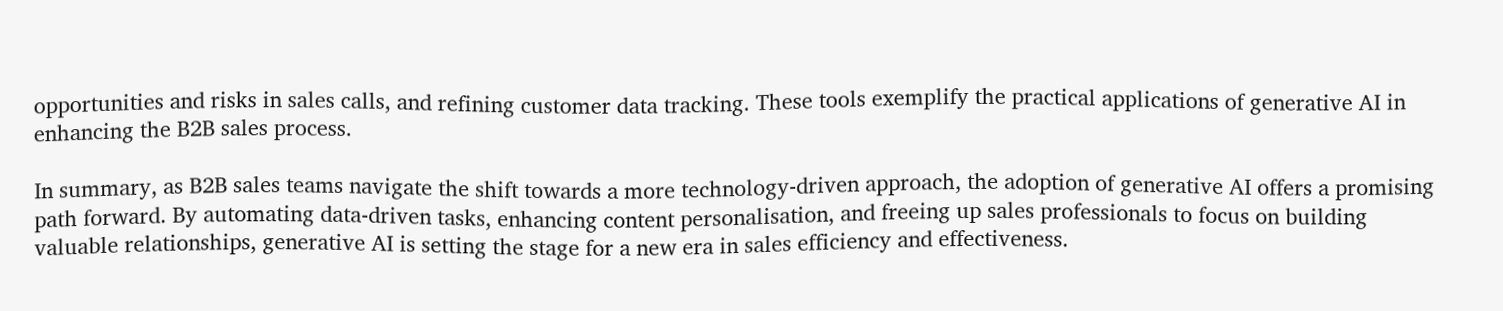opportunities and risks in sales calls, and refining customer data tracking. These tools exemplify the practical applications of generative AI in enhancing the B2B sales process.

In summary, as B2B sales teams navigate the shift towards a more technology-driven approach, the adoption of generative AI offers a promising path forward. By automating data-driven tasks, enhancing content personalisation, and freeing up sales professionals to focus on building valuable relationships, generative AI is setting the stage for a new era in sales efficiency and effectiveness.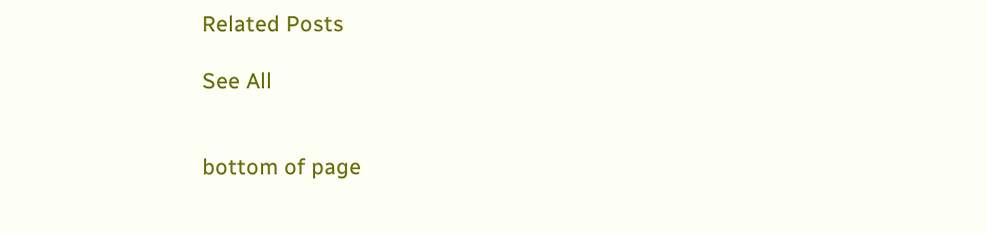Related Posts

See All


bottom of page